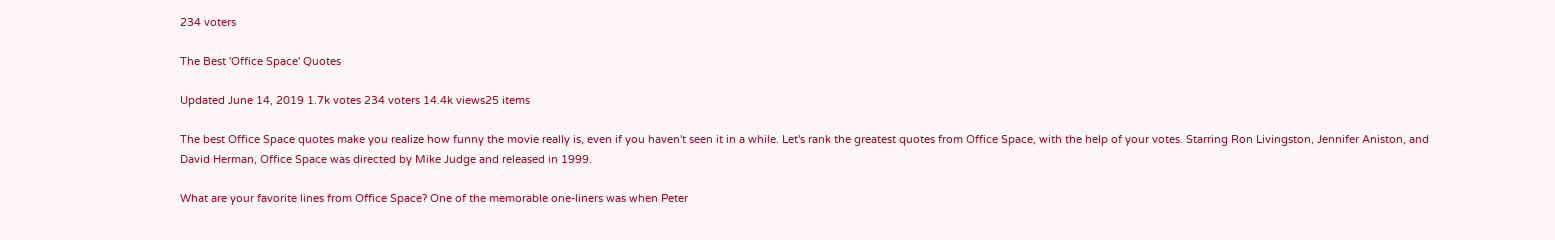234 voters

The Best 'Office Space' Quotes

Updated June 14, 2019 1.7k votes 234 voters 14.4k views25 items

The best Office Space quotes make you realize how funny the movie really is, even if you haven't seen it in a while. Let's rank the greatest quotes from Office Space, with the help of your votes. Starring Ron Livingston, Jennifer Aniston, and David Herman, Office Space was directed by Mike Judge and released in 1999.

What are your favorite lines from Office Space? One of the memorable one-liners was when Peter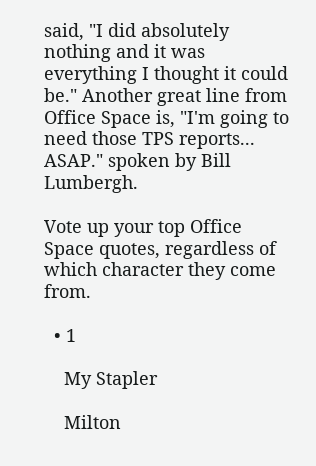said, "I did absolutely nothing and it was everything I thought it could be." Another great line from Office Space is, "I'm going to need those TPS reports... ASAP." spoken by Bill Lumbergh.

Vote up your top Office Space quotes, regardless of which character they come from.

  • 1

    My Stapler

    Milton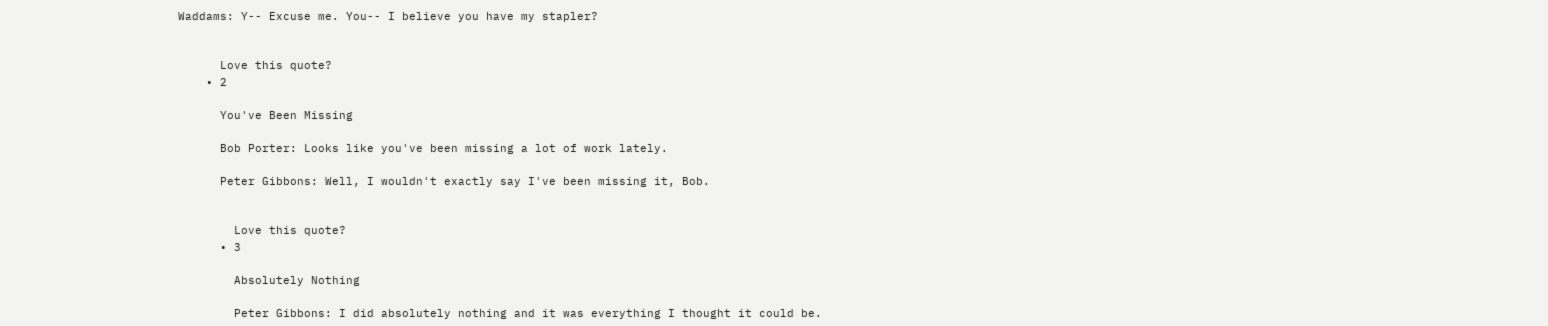Waddams: Y-- Excuse me. You-- I believe you have my stapler?


      Love this quote?
    • 2

      You've Been Missing

      Bob Porter: Looks like you've been missing a lot of work lately.

      Peter Gibbons: Well, I wouldn't exactly say I've been missing it, Bob.


        Love this quote?
      • 3

        Absolutely Nothing

        Peter Gibbons: I did absolutely nothing and it was everything I thought it could be.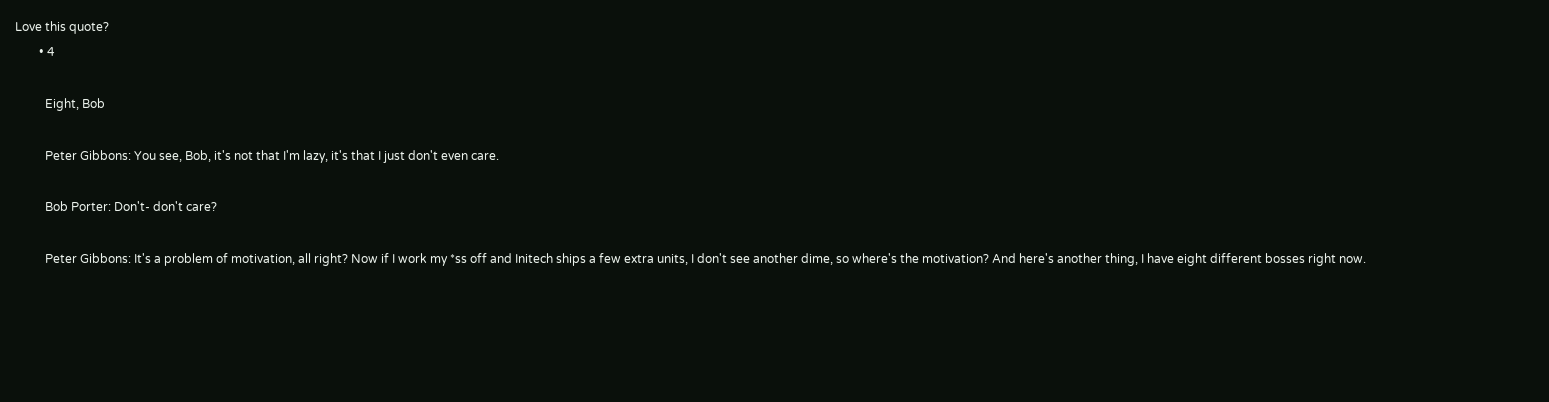Love this quote?
        • 4

          Eight, Bob

          Peter Gibbons: You see, Bob, it's not that I'm lazy, it's that I just don't even care.

          Bob Porter: Don't- don't care?

          Peter Gibbons: It's a problem of motivation, all right? Now if I work my *ss off and Initech ships a few extra units, I don't see another dime, so where's the motivation? And here's another thing, I have eight different bosses right now.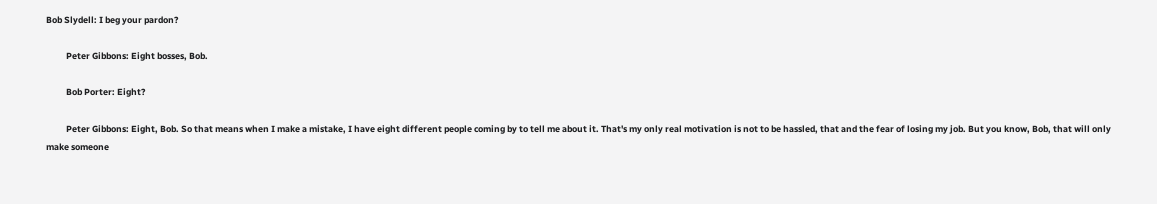Bob Slydell: I beg your pardon?

          Peter Gibbons: Eight bosses, Bob.

          Bob Porter: Eight?

          Peter Gibbons: Eight, Bob. So that means when I make a mistake, I have eight different people coming by to tell me about it. That's my only real motivation is not to be hassled, that and the fear of losing my job. But you know, Bob, that will only make someone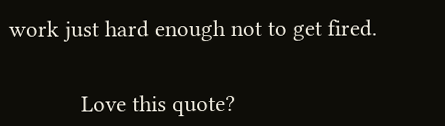work just hard enough not to get fired.


            Love this quote?